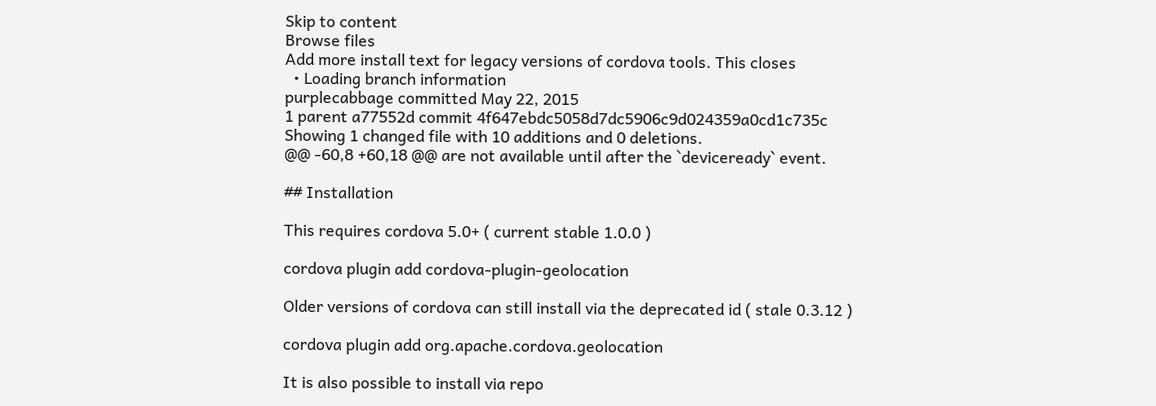Skip to content
Browse files
Add more install text for legacy versions of cordova tools. This closes
  • Loading branch information
purplecabbage committed May 22, 2015
1 parent a77552d commit 4f647ebdc5058d7dc5906c9d024359a0cd1c735c
Showing 1 changed file with 10 additions and 0 deletions.
@@ -60,8 +60,18 @@ are not available until after the `deviceready` event.

## Installation

This requires cordova 5.0+ ( current stable 1.0.0 )

cordova plugin add cordova-plugin-geolocation

Older versions of cordova can still install via the deprecated id ( stale 0.3.12 )

cordova plugin add org.apache.cordova.geolocation

It is also possible to install via repo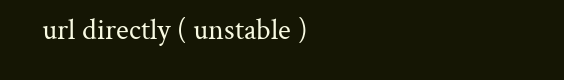url directly ( unstable )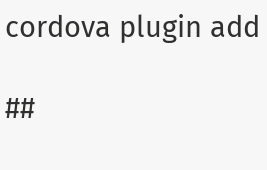cordova plugin add

##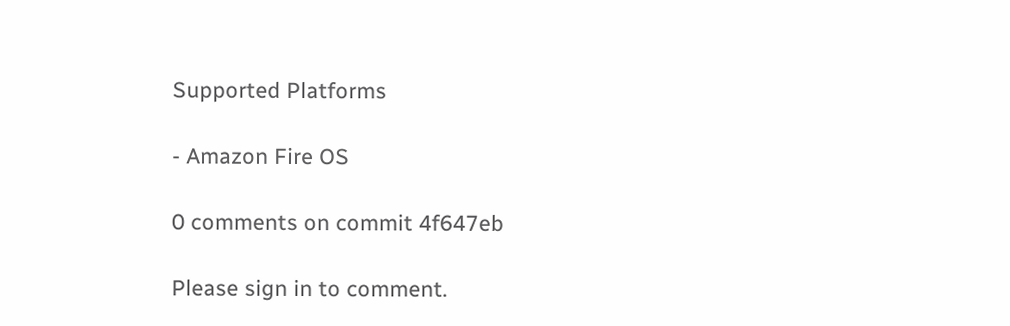Supported Platforms

- Amazon Fire OS

0 comments on commit 4f647eb

Please sign in to comment.